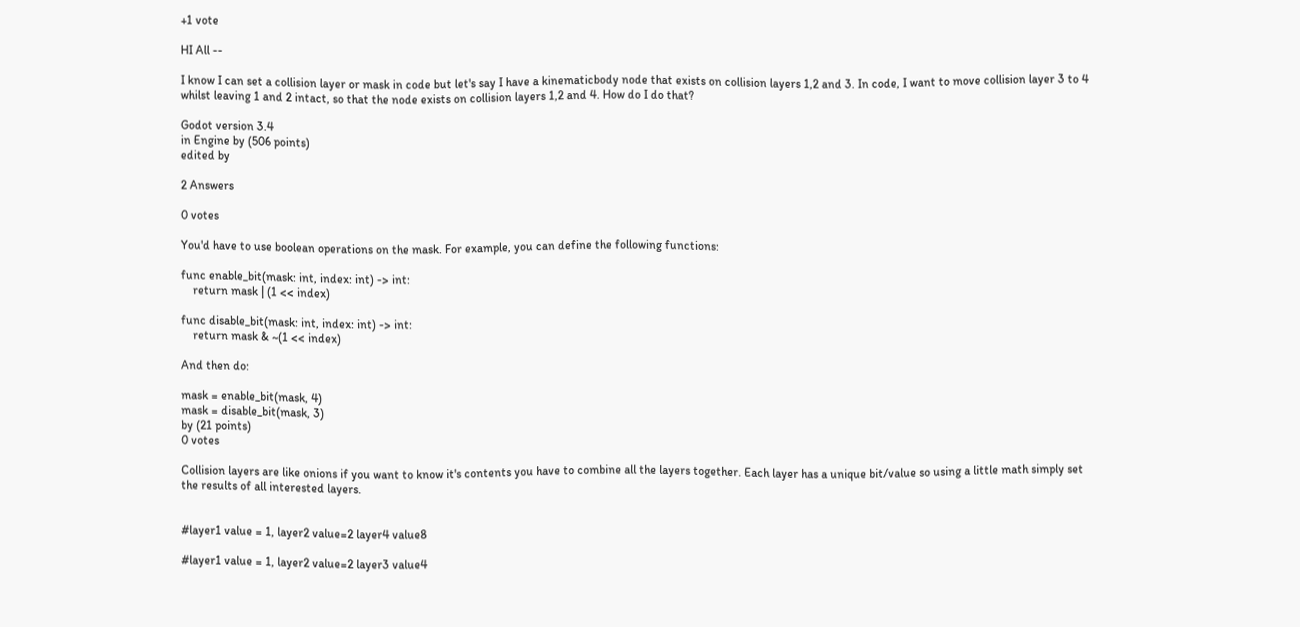+1 vote

HI All --

I know I can set a collision layer or mask in code but let's say I have a kinematicbody node that exists on collision layers 1,2 and 3. In code, I want to move collision layer 3 to 4 whilst leaving 1 and 2 intact, so that the node exists on collision layers 1,2 and 4. How do I do that?

Godot version 3.4
in Engine by (506 points)
edited by

2 Answers

0 votes

You'd have to use boolean operations on the mask. For example, you can define the following functions:

func enable_bit(mask: int, index: int) -> int:
    return mask | (1 << index)

func disable_bit(mask: int, index: int) -> int:
    return mask & ~(1 << index)

And then do:

mask = enable_bit(mask, 4)
mask = disable_bit(mask, 3)
by (21 points)
0 votes

Collision layers are like onions if you want to know it's contents you have to combine all the layers together. Each layer has a unique bit/value so using a little math simply set the results of all interested layers.


#layer1 value = 1, layer2 value=2 layer4 value8

#layer1 value = 1, layer2 value=2 layer3 value4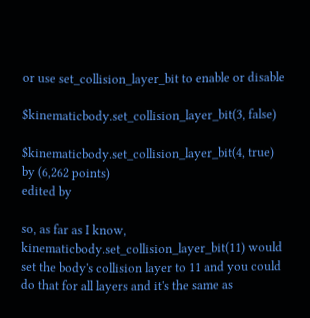or use set_collision_layer_bit to enable or disable

$kinematicbody.set_collision_layer_bit(3, false)

$kinematicbody.set_collision_layer_bit(4, true)
by (6,262 points)
edited by

so, as far as I know, kinematicbody.set_collision_layer_bit(11) would set the body's collision layer to 11 and you could do that for all layers and it's the same as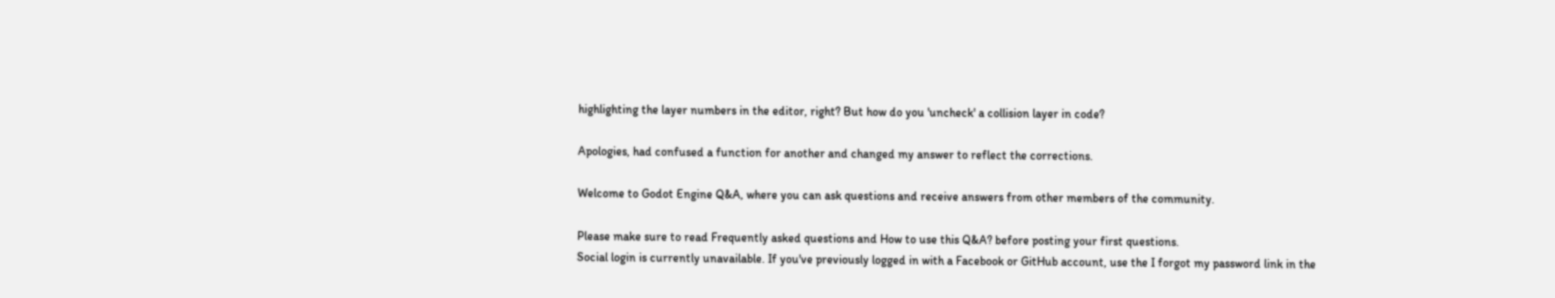highlighting the layer numbers in the editor, right? But how do you 'uncheck' a collision layer in code?

Apologies, had confused a function for another and changed my answer to reflect the corrections.

Welcome to Godot Engine Q&A, where you can ask questions and receive answers from other members of the community.

Please make sure to read Frequently asked questions and How to use this Q&A? before posting your first questions.
Social login is currently unavailable. If you've previously logged in with a Facebook or GitHub account, use the I forgot my password link in the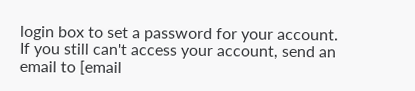login box to set a password for your account. If you still can't access your account, send an email to [email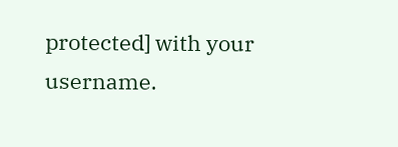protected] with your username.